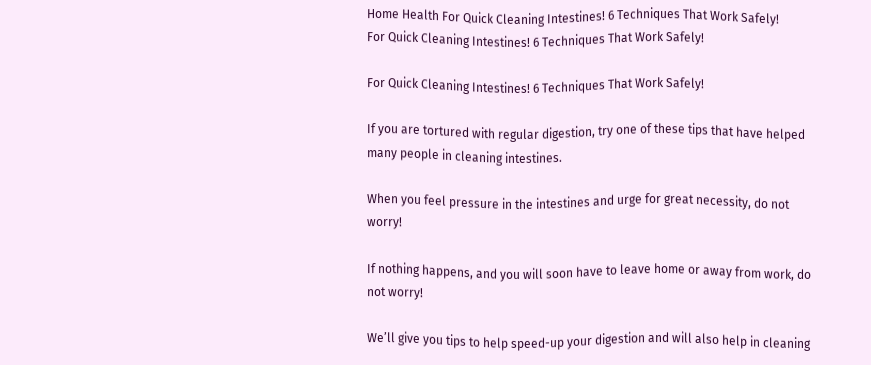Home Health For Quick Cleaning Intestines! 6 Techniques That Work Safely!
For Quick Cleaning Intestines! 6 Techniques That Work Safely!

For Quick Cleaning Intestines! 6 Techniques That Work Safely!

If you are tortured with regular digestion, try one of these tips that have helped many people in cleaning intestines.

When you feel pressure in the intestines and urge for great necessity, do not worry!

If nothing happens, and you will soon have to leave home or away from work, do not worry!

We’ll give you tips to help speed-up your digestion and will also help in cleaning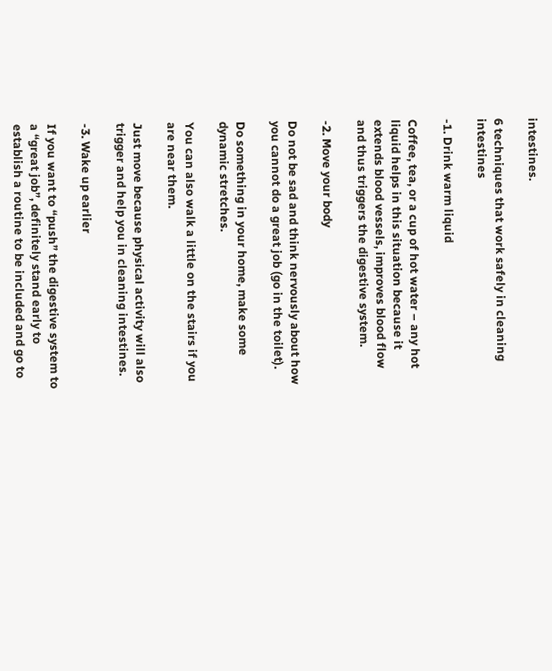intestines.

6 techniques that work safely in cleaning intestines

-1. Drink warm liquid

Coffee, tea, or a cup of hot water – any hot liquid helps in this situation because it extends blood vessels, improves blood flow and thus triggers the digestive system.

-2. Move your body

Do not be sad and think nervously about how you cannot do a great job (go in the toilet).

Do something in your home, make some dynamic stretches.

You can also walk a little on the stairs if you are near them.

Just move because physical activity will also trigger and help you in cleaning intestines.

-3. Wake up earlier

If you want to “push” the digestive system to a “great job”, definitely stand early to establish a routine to be included and go to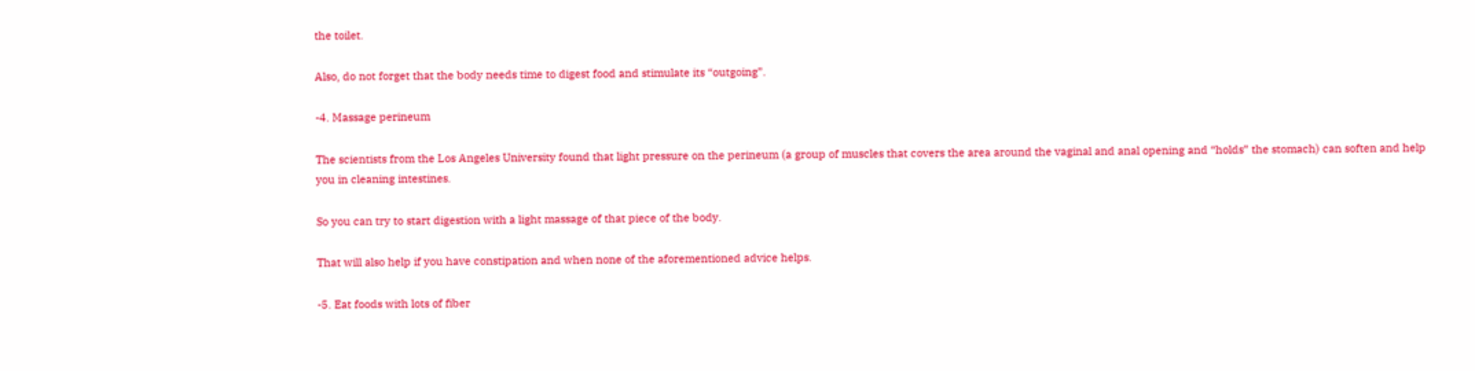the toilet.

Also, do not forget that the body needs time to digest food and stimulate its “outgoing”.

-4. Massage perineum

The scientists from the Los Angeles University found that light pressure on the perineum (a group of muscles that covers the area around the vaginal and anal opening and “holds” the stomach) can soften and help you in cleaning intestines.

So you can try to start digestion with a light massage of that piece of the body.

That will also help if you have constipation and when none of the aforementioned advice helps.

-5. Eat foods with lots of fiber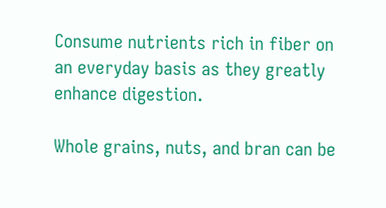Consume nutrients rich in fiber on an everyday basis as they greatly enhance digestion.

Whole grains, nuts, and bran can be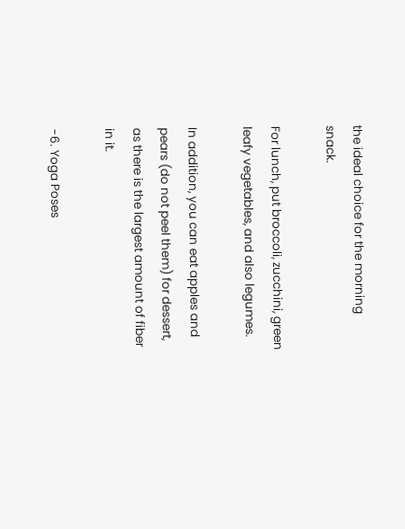the ideal choice for the morning snack.

For lunch, put broccoli, zucchini, green leafy vegetables, and also legumes.

In addition, you can eat apples and pears (do not peel them) for dessert, as there is the largest amount of fiber in it.

-6. Yoga Poses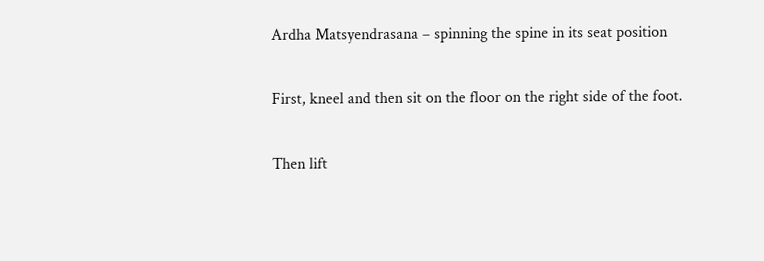Ardha Matsyendrasana – spinning the spine in its seat position

First, kneel and then sit on the floor on the right side of the foot.

Then lift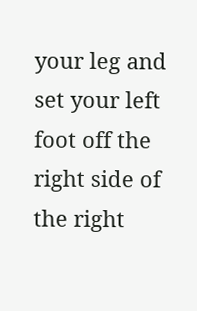your leg and set your left foot off the right side of the right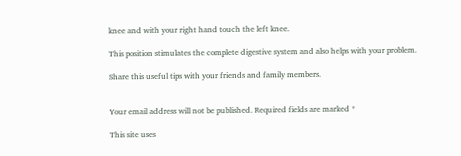knee and with your right hand touch the left knee.

This position stimulates the complete digestive system and also helps with your problem.

Share this useful tips with your friends and family members.


Your email address will not be published. Required fields are marked *

This site uses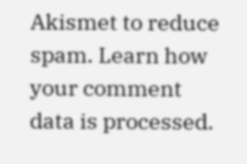Akismet to reduce spam. Learn how your comment data is processed.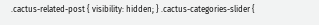.cactus-related-post { visibility: hidden; } .cactus-categories-slider {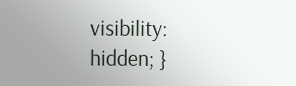visibility: hidden; }